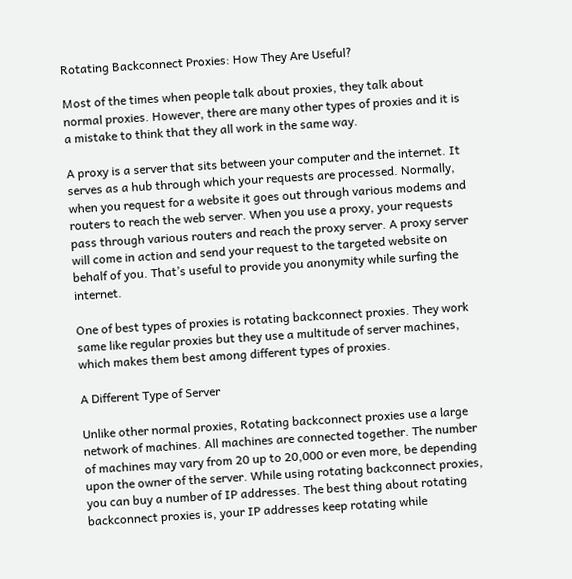Rotating Backconnect Proxies: How They Are Useful?

Most of the times when people talk about proxies, they talk about normal proxies. However, there are many other types of proxies and it is a mistake to think that they all work in the same way.

A proxy is a server that sits between your computer and the internet. It serves as a hub through which your requests are processed. Normally, when you request for a website it goes out through various modems and routers to reach the web server. When you use a proxy, your requests pass through various routers and reach the proxy server. A proxy server will come in action and send your request to the targeted website on behalf of you. That’s useful to provide you anonymity while surfing the internet.

One of best types of proxies is rotating backconnect proxies. They work same like regular proxies but they use a multitude of server machines, which makes them best among different types of proxies.

A Different Type of Server

Unlike other normal proxies, Rotating backconnect proxies use a large network of machines. All machines are connected together. The number of machines may vary from 20 up to 20,000 or even more, be depending upon the owner of the server. While using rotating backconnect proxies, you can buy a number of IP addresses. The best thing about rotating backconnect proxies is, your IP addresses keep rotating while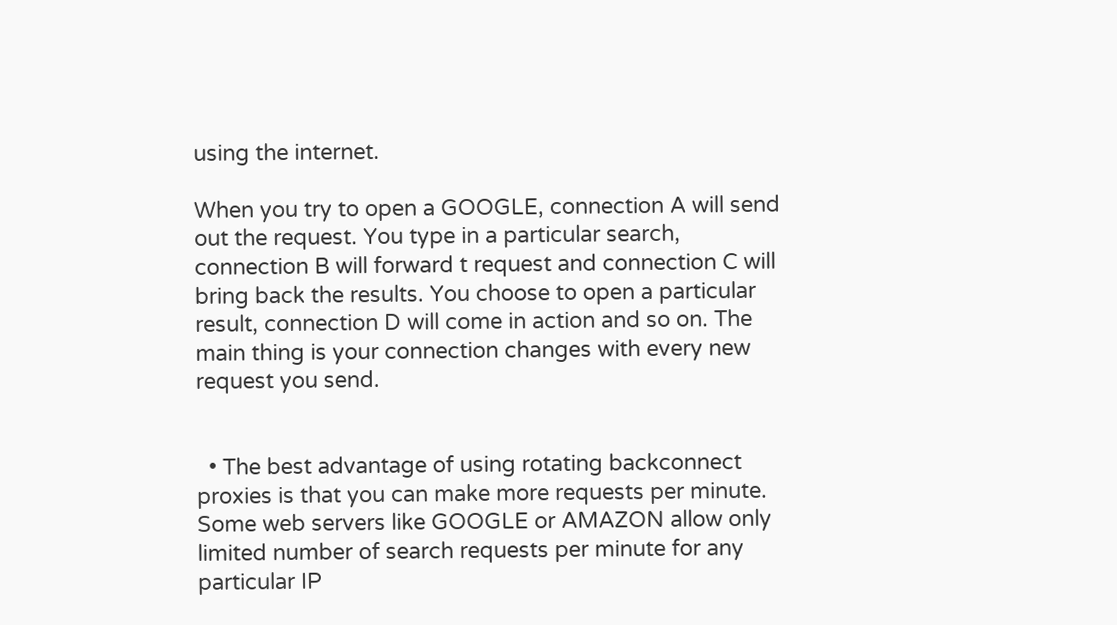using the internet.

When you try to open a GOOGLE, connection A will send out the request. You type in a particular search, connection B will forward t request and connection C will bring back the results. You choose to open a particular result, connection D will come in action and so on. The main thing is your connection changes with every new request you send.


  • The best advantage of using rotating backconnect proxies is that you can make more requests per minute. Some web servers like GOOGLE or AMAZON allow only limited number of search requests per minute for any particular IP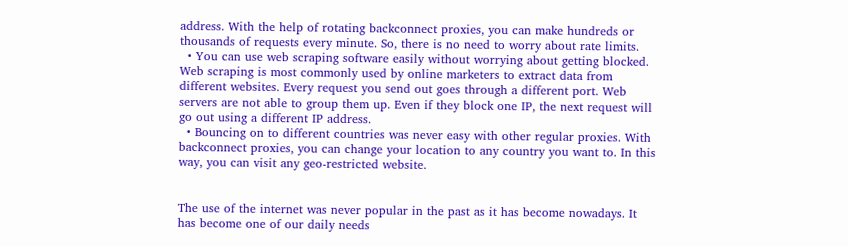address. With the help of rotating backconnect proxies, you can make hundreds or thousands of requests every minute. So, there is no need to worry about rate limits.
  • You can use web scraping software easily without worrying about getting blocked. Web scraping is most commonly used by online marketers to extract data from different websites. Every request you send out goes through a different port. Web servers are not able to group them up. Even if they block one IP, the next request will go out using a different IP address.
  • Bouncing on to different countries was never easy with other regular proxies. With backconnect proxies, you can change your location to any country you want to. In this way, you can visit any geo-restricted website.


The use of the internet was never popular in the past as it has become nowadays. It has become one of our daily needs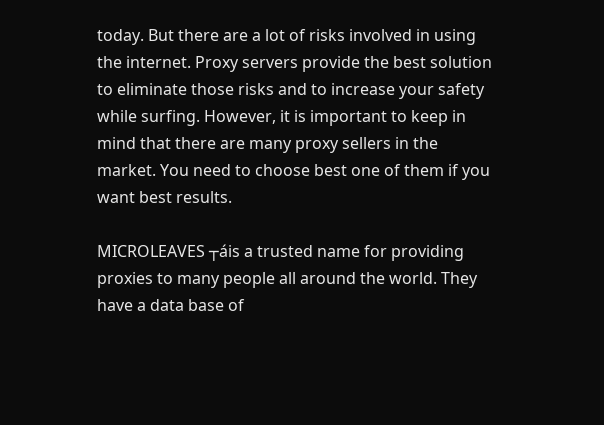today. But there are a lot of risks involved in using the internet. Proxy servers provide the best solution to eliminate those risks and to increase your safety while surfing. However, it is important to keep in mind that there are many proxy sellers in the market. You need to choose best one of them if you want best results.

MICROLEAVES ┬áis a trusted name for providing proxies to many people all around the world. They have a data base of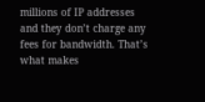millions of IP addresses and they don’t charge any fees for bandwidth. That’s what makes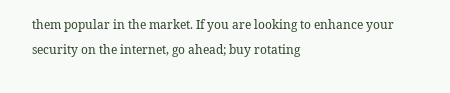them popular in the market. If you are looking to enhance your security on the internet, go ahead; buy rotating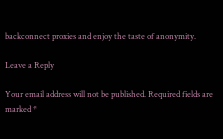backconnect proxies and enjoy the taste of anonymity.

Leave a Reply

Your email address will not be published. Required fields are marked *